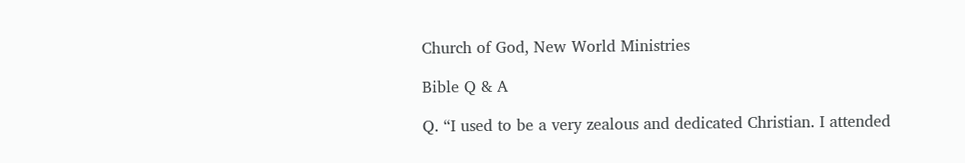Church of God, New World Ministries

Bible Q & A

Q. “I used to be a very zealous and dedicated Christian. I attended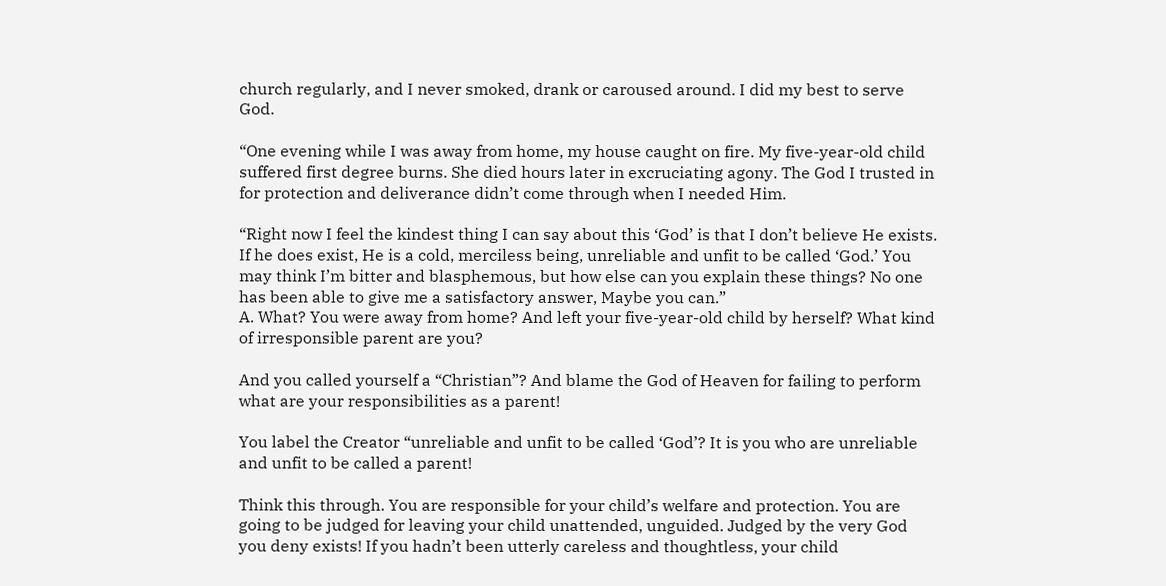church regularly, and I never smoked, drank or caroused around. I did my best to serve God.

“One evening while I was away from home, my house caught on fire. My five-year-old child suffered first degree burns. She died hours later in excruciating agony. The God I trusted in for protection and deliverance didn’t come through when I needed Him.

“Right now I feel the kindest thing I can say about this ‘God’ is that I don’t believe He exists. If he does exist, He is a cold, merciless being, unreliable and unfit to be called ‘God.’ You may think I’m bitter and blasphemous, but how else can you explain these things? No one has been able to give me a satisfactory answer, Maybe you can.”
A. What? You were away from home? And left your five-year-old child by herself? What kind of irresponsible parent are you?

And you called yourself a “Christian”? And blame the God of Heaven for failing to perform what are your responsibilities as a parent!

You label the Creator “unreliable and unfit to be called ‘God’? It is you who are unreliable and unfit to be called a parent!

Think this through. You are responsible for your child’s welfare and protection. You are going to be judged for leaving your child unattended, unguided. Judged by the very God you deny exists! If you hadn’t been utterly careless and thoughtless, your child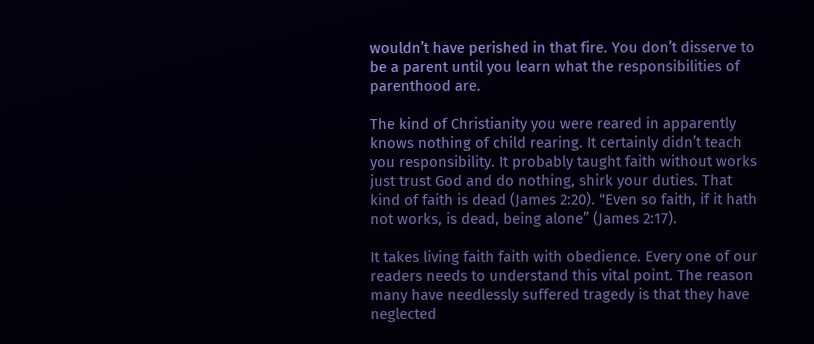wouldn’t have perished in that fire. You don’t disserve to be a parent until you learn what the responsibilities of parenthood are.

The kind of Christianity you were reared in apparently knows nothing of child rearing. It certainly didn’t teach you responsibility. It probably taught faith without works just trust God and do nothing, shirk your duties. That kind of faith is dead (James 2:20). “Even so faith, if it hath not works, is dead, being alone” (James 2:17).

It takes living faith faith with obedience. Every one of our readers needs to understand this vital point. The reason many have needlessly suffered tragedy is that they have neglected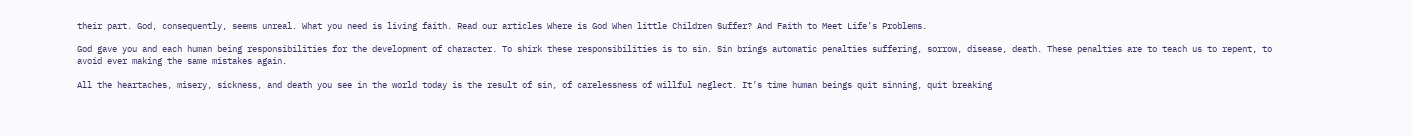their part. God, consequently, seems unreal. What you need is living faith. Read our articles Where is God When little Children Suffer? And Faith to Meet Life’s Problems.

God gave you and each human being responsibilities for the development of character. To shirk these responsibilities is to sin. Sin brings automatic penalties suffering, sorrow, disease, death. These penalties are to teach us to repent, to avoid ever making the same mistakes again.

All the heartaches, misery, sickness, and death you see in the world today is the result of sin, of carelessness of willful neglect. It’s time human beings quit sinning, quit breaking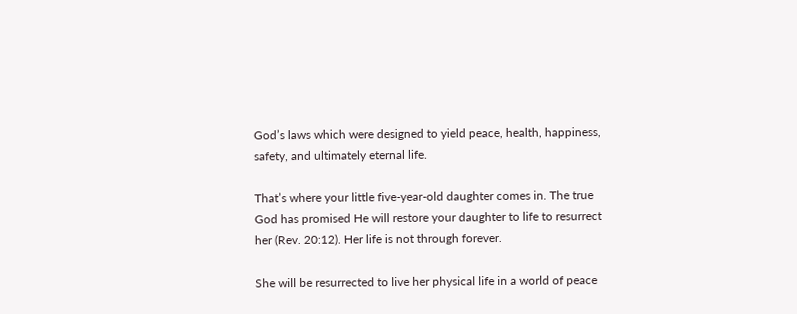God’s laws which were designed to yield peace, health, happiness, safety, and ultimately eternal life.

That’s where your little five-year-old daughter comes in. The true God has promised He will restore your daughter to life to resurrect her (Rev. 20:12). Her life is not through forever.

She will be resurrected to live her physical life in a world of peace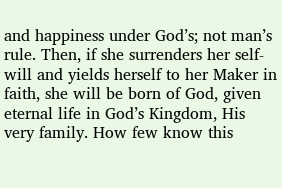and happiness under God’s; not man’s rule. Then, if she surrenders her self-will and yields herself to her Maker in faith, she will be born of God, given eternal life in God’s Kingdom, His very family. How few know this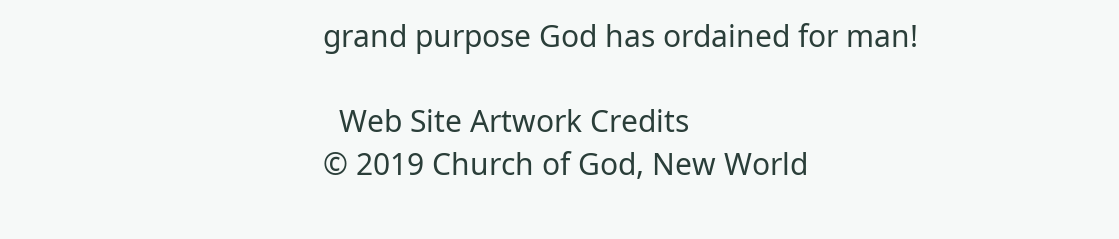grand purpose God has ordained for man!

  Web Site Artwork Credits
© 2019 Church of God, New World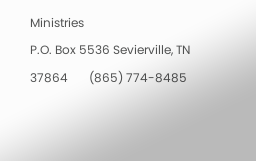Ministries
P.O. Box 5536 Sevierville, TN 37864       (865) 774-8485